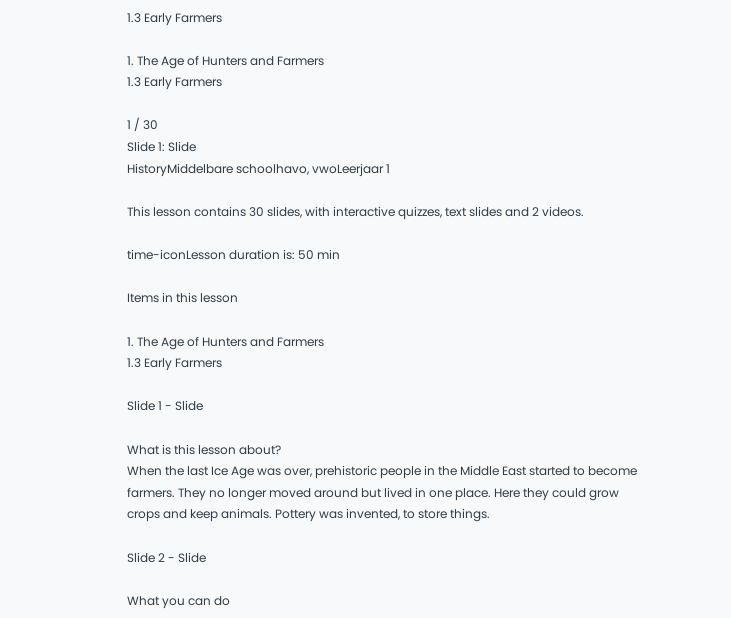1.3 Early Farmers

1. The Age of Hunters and Farmers
1.3 Early Farmers

1 / 30
Slide 1: Slide
HistoryMiddelbare schoolhavo, vwoLeerjaar 1

This lesson contains 30 slides, with interactive quizzes, text slides and 2 videos.

time-iconLesson duration is: 50 min

Items in this lesson

1. The Age of Hunters and Farmers
1.3 Early Farmers

Slide 1 - Slide

What is this lesson about?
When the last Ice Age was over, prehistoric people in the Middle East started to become farmers. They no longer moved around but lived in one place. Here they could grow crops and keep animals. Pottery was invented, to store things.

Slide 2 - Slide

What you can do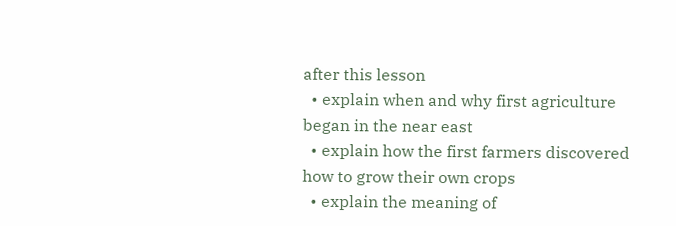after this lesson
  • explain when and why first agriculture began in the near east
  • explain how the first farmers discovered how to grow their own crops
  • explain the meaning of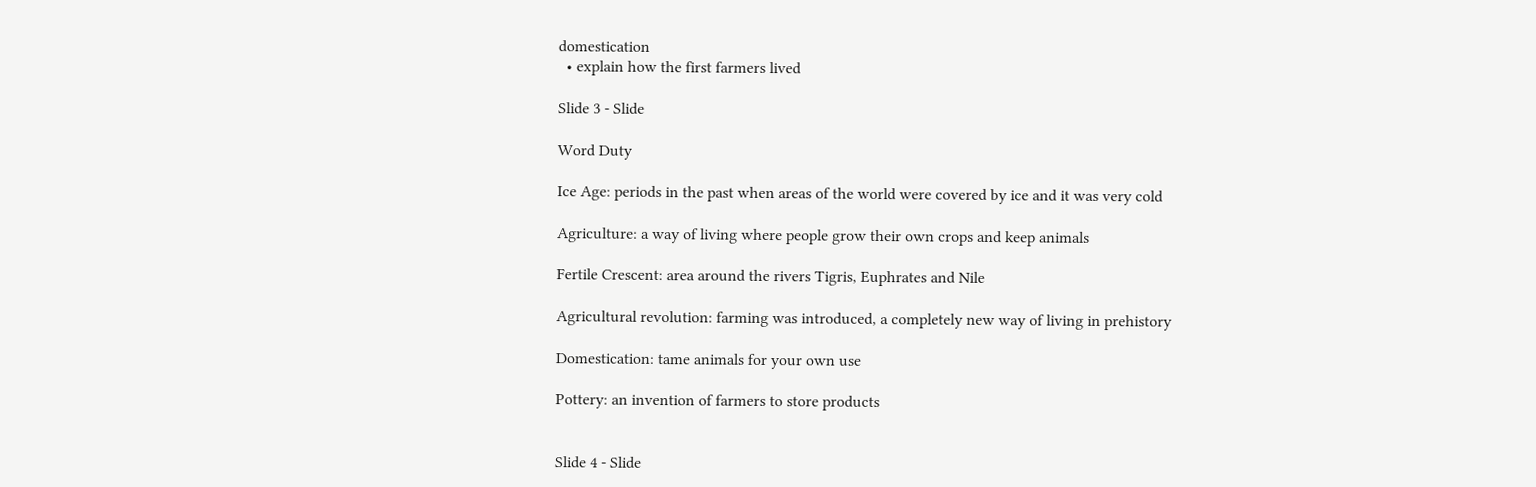domestication
  • explain how the first farmers lived

Slide 3 - Slide

Word Duty

Ice Age: periods in the past when areas of the world were covered by ice and it was very cold

Agriculture: a way of living where people grow their own crops and keep animals

Fertile Crescent: area around the rivers Tigris, Euphrates and Nile

Agricultural revolution: farming was introduced, a completely new way of living in prehistory

Domestication: tame animals for your own use

Pottery: an invention of farmers to store products


Slide 4 - Slide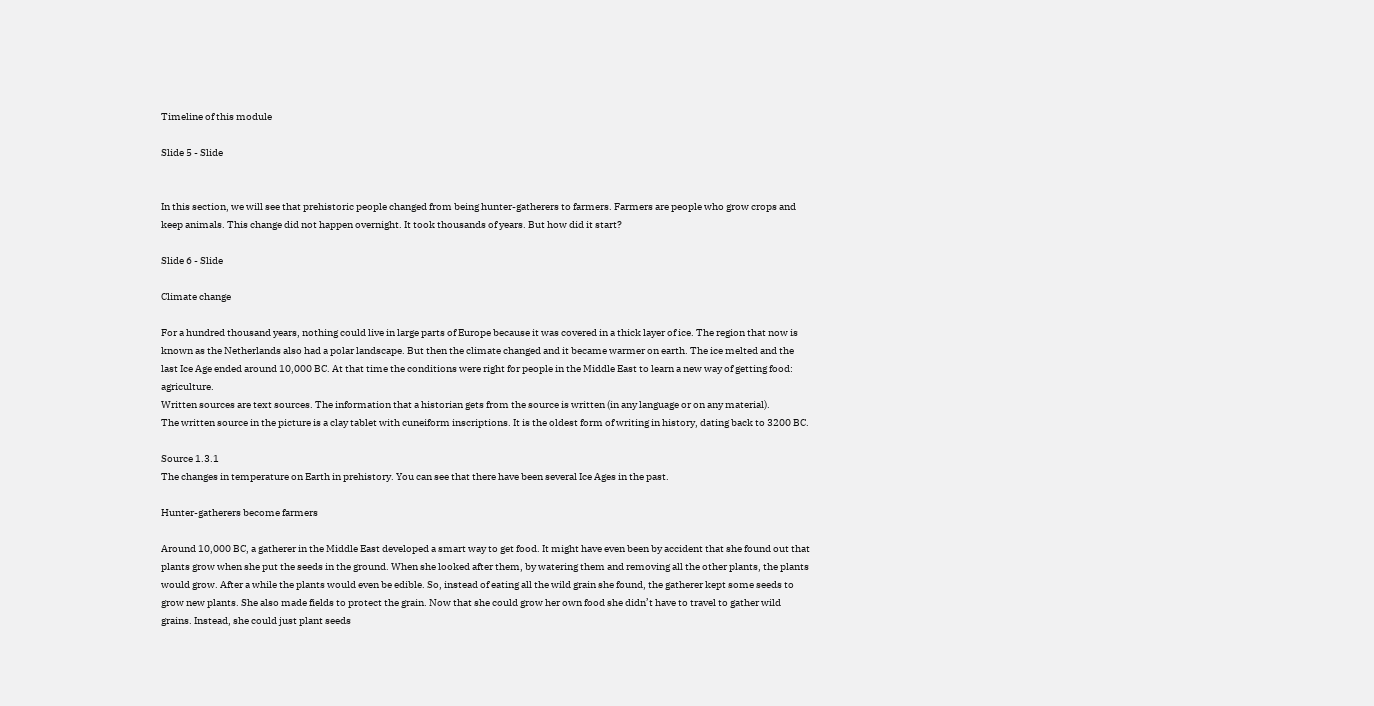Timeline of this module

Slide 5 - Slide


In this section, we will see that prehistoric people changed from being hunter-gatherers to farmers. Farmers are people who grow crops and keep animals. This change did not happen overnight. It took thousands of years. But how did it start?

Slide 6 - Slide

Climate change

For a hundred thousand years, nothing could live in large parts of Europe because it was covered in a thick layer of ice. The region that now is known as the Netherlands also had a polar landscape. But then the climate changed and it became warmer on earth. The ice melted and the last Ice Age ended around 10,000 BC. At that time the conditions were right for people in the Middle East to learn a new way of getting food: agriculture.
Written sources are text sources. The information that a historian gets from the source is written (in any language or on any material).
The written source in the picture is a clay tablet with cuneiform inscriptions. It is the oldest form of writing in history, dating back to 3200 BC.

Source 1.3.1
The changes in temperature on Earth in prehistory. You can see that there have been several Ice Ages in the past.

Hunter-gatherers become farmers

Around 10,000 BC, a gatherer in the Middle East developed a smart way to get food. It might have even been by accident that she found out that plants grow when she put the seeds in the ground. When she looked after them, by watering them and removing all the other plants, the plants would grow. After a while the plants would even be edible. So, instead of eating all the wild grain she found, the gatherer kept some seeds to grow new plants. She also made fields to protect the grain. Now that she could grow her own food she didn’t have to travel to gather wild grains. Instead, she could just plant seeds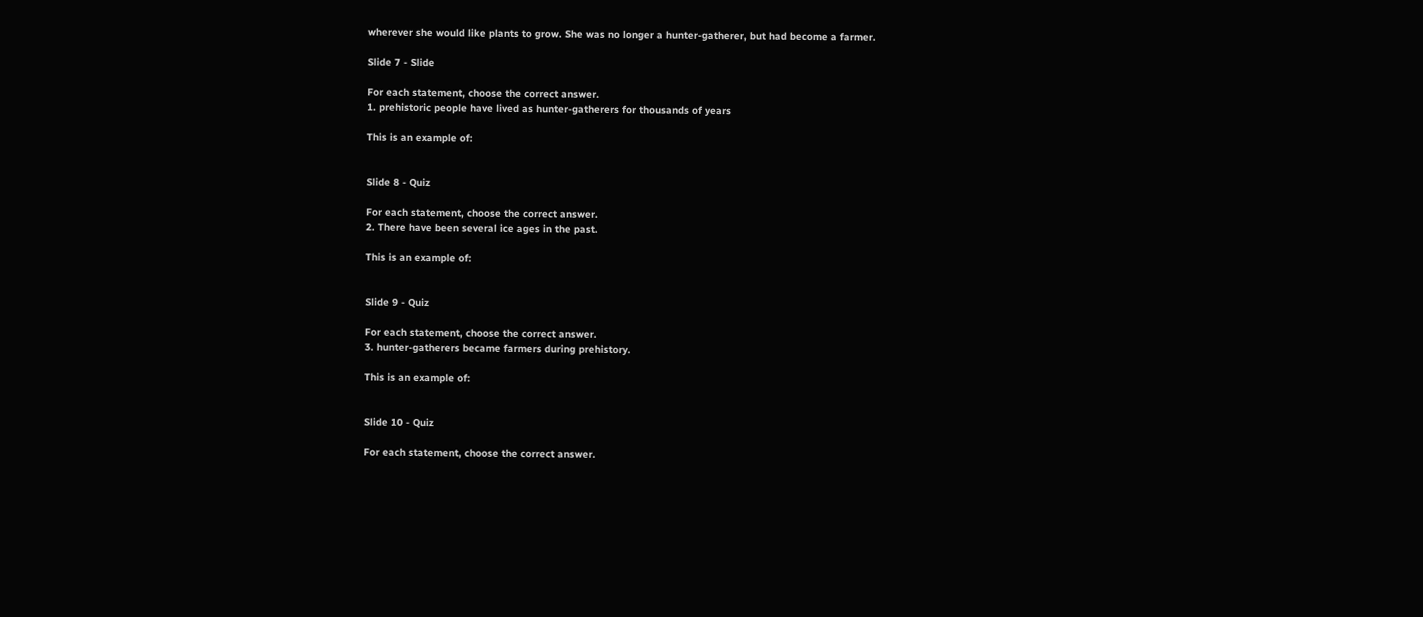wherever she would like plants to grow. She was no longer a hunter-gatherer, but had become a farmer.

Slide 7 - Slide

For each statement, choose the correct answer.
1. prehistoric people have lived as hunter-gatherers for thousands of years

This is an example of:


Slide 8 - Quiz

For each statement, choose the correct answer.
2. There have been several ice ages in the past.

This is an example of:


Slide 9 - Quiz

For each statement, choose the correct answer.
3. hunter-gatherers became farmers during prehistory.

This is an example of:


Slide 10 - Quiz

For each statement, choose the correct answer.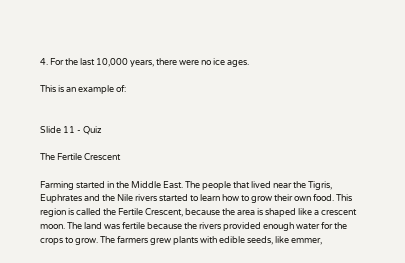4. For the last 10,000 years, there were no ice ages.

This is an example of:


Slide 11 - Quiz

The Fertile Crescent

Farming started in the Middle East. The people that lived near the Tigris, Euphrates and the Nile rivers started to learn how to grow their own food. This region is called the Fertile Crescent, because the area is shaped like a crescent moon. The land was fertile because the rivers provided enough water for the crops to grow. The farmers grew plants with edible seeds, like emmer,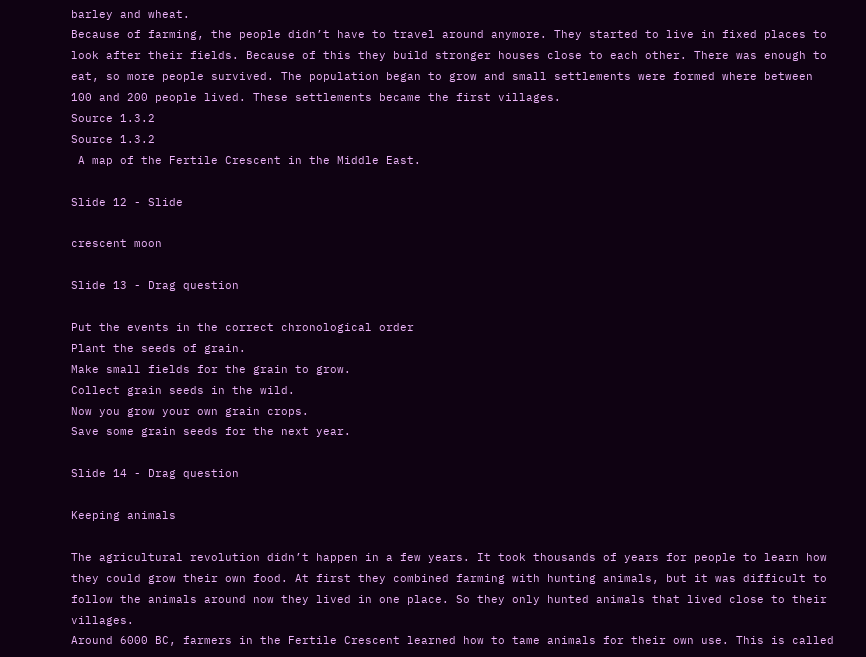barley and wheat.
Because of farming, the people didn’t have to travel around anymore. They started to live in fixed places to look after their fields. Because of this they build stronger houses close to each other. There was enough to eat, so more people survived. The population began to grow and small settlements were formed where between 100 and 200 people lived. These settlements became the first villages.
Source 1.3.2
Source 1.3.2
 A map of the Fertile Crescent in the Middle East.

Slide 12 - Slide

crescent moon

Slide 13 - Drag question

Put the events in the correct chronological order
Plant the seeds of grain.
Make small fields for the grain to grow.
Collect grain seeds in the wild.
Now you grow your own grain crops.
Save some grain seeds for the next year.

Slide 14 - Drag question

Keeping animals

The agricultural revolution didn’t happen in a few years. It took thousands of years for people to learn how they could grow their own food. At first they combined farming with hunting animals, but it was difficult to follow the animals around now they lived in one place. So they only hunted animals that lived close to their villages.
Around 6000 BC, farmers in the Fertile Crescent learned how to tame animals for their own use. This is called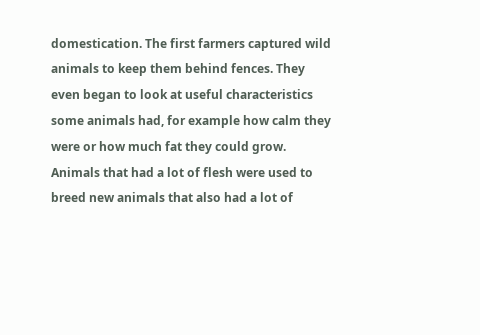domestication. The first farmers captured wild animals to keep them behind fences. They even began to look at useful characteristics some animals had, for example how calm they were or how much fat they could grow. Animals that had a lot of flesh were used to breed new animals that also had a lot of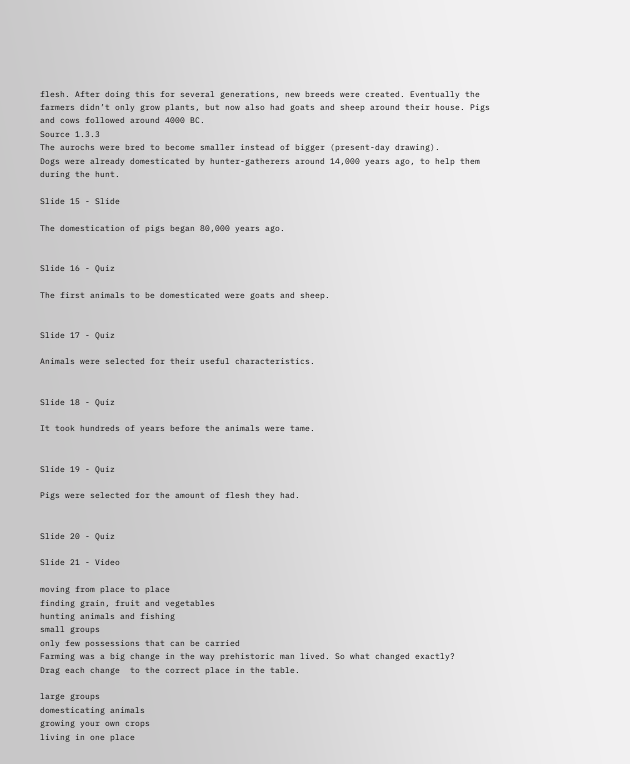flesh. After doing this for several generations, new breeds were created. Eventually the farmers didn’t only grow plants, but now also had goats and sheep around their house. Pigs and cows followed around 4000 BC.
Source 1.3.3
The aurochs were bred to become smaller instead of bigger (present-day drawing).
Dogs were already domesticated by hunter-gatherers around 14,000 years ago, to help them during the hunt.

Slide 15 - Slide

The domestication of pigs began 80,000 years ago.


Slide 16 - Quiz

The first animals to be domesticated were goats and sheep.


Slide 17 - Quiz

Animals were selected for their useful characteristics.


Slide 18 - Quiz

It took hundreds of years before the animals were tame.


Slide 19 - Quiz

Pigs were selected for the amount of flesh they had.


Slide 20 - Quiz

Slide 21 - Video

moving from place to place
finding grain, fruit and vegetables
hunting animals and fishing
small groups
only few possessions that can be carried
Farming was a big change in the way prehistoric man lived. So what changed exactly?
Drag each change  to the correct place in the table.

large groups
domesticating animals
growing your own crops
living in one place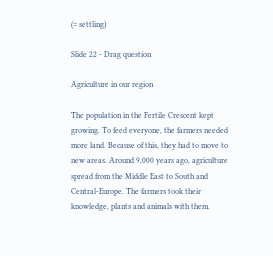(= settling)

Slide 22 - Drag question

Agriculture in our region

The population in the Fertile Crescent kept growing. To feed everyone, the farmers needed more land. Because of this, they had to move to new areas. Around 9,000 years ago, agriculture spread from the Middle East to South and Central-Europe. The farmers took their knowledge, plants and animals with them.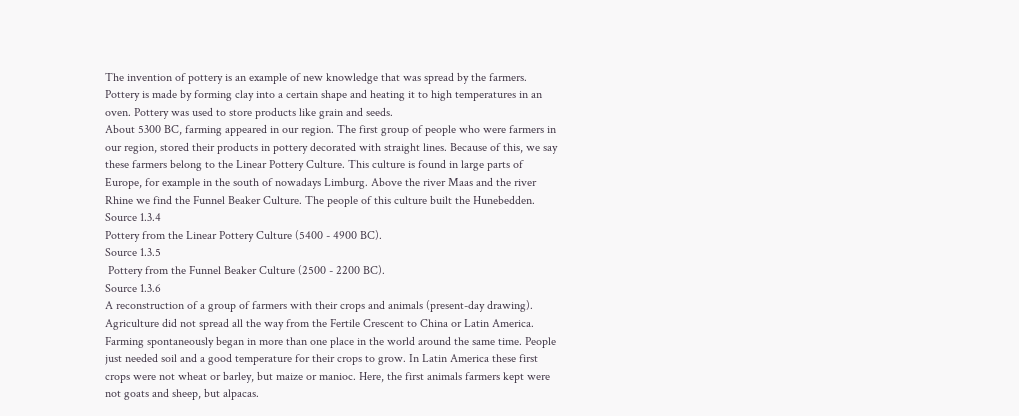The invention of pottery is an example of new knowledge that was spread by the farmers. Pottery is made by forming clay into a certain shape and heating it to high temperatures in an oven. Pottery was used to store products like grain and seeds.
About 5300 BC, farming appeared in our region. The first group of people who were farmers in our region, stored their products in pottery decorated with straight lines. Because of this, we say these farmers belong to the Linear Pottery Culture. This culture is found in large parts of Europe, for example in the south of nowadays Limburg. Above the river Maas and the river Rhine we find the Funnel Beaker Culture. The people of this culture built the Hunebedden.
Source 1.3.4
Pottery from the Linear Pottery Culture (5400 - 4900 BC).
Source 1.3.5
 Pottery from the Funnel Beaker Culture (2500 - 2200 BC).
Source 1.3.6
A reconstruction of a group of farmers with their crops and animals (present-day drawing).
Agriculture did not spread all the way from the Fertile Crescent to China or Latin America. Farming spontaneously began in more than one place in the world around the same time. People just needed soil and a good temperature for their crops to grow. In Latin America these first crops were not wheat or barley, but maize or manioc. Here, the first animals farmers kept were not goats and sheep, but alpacas.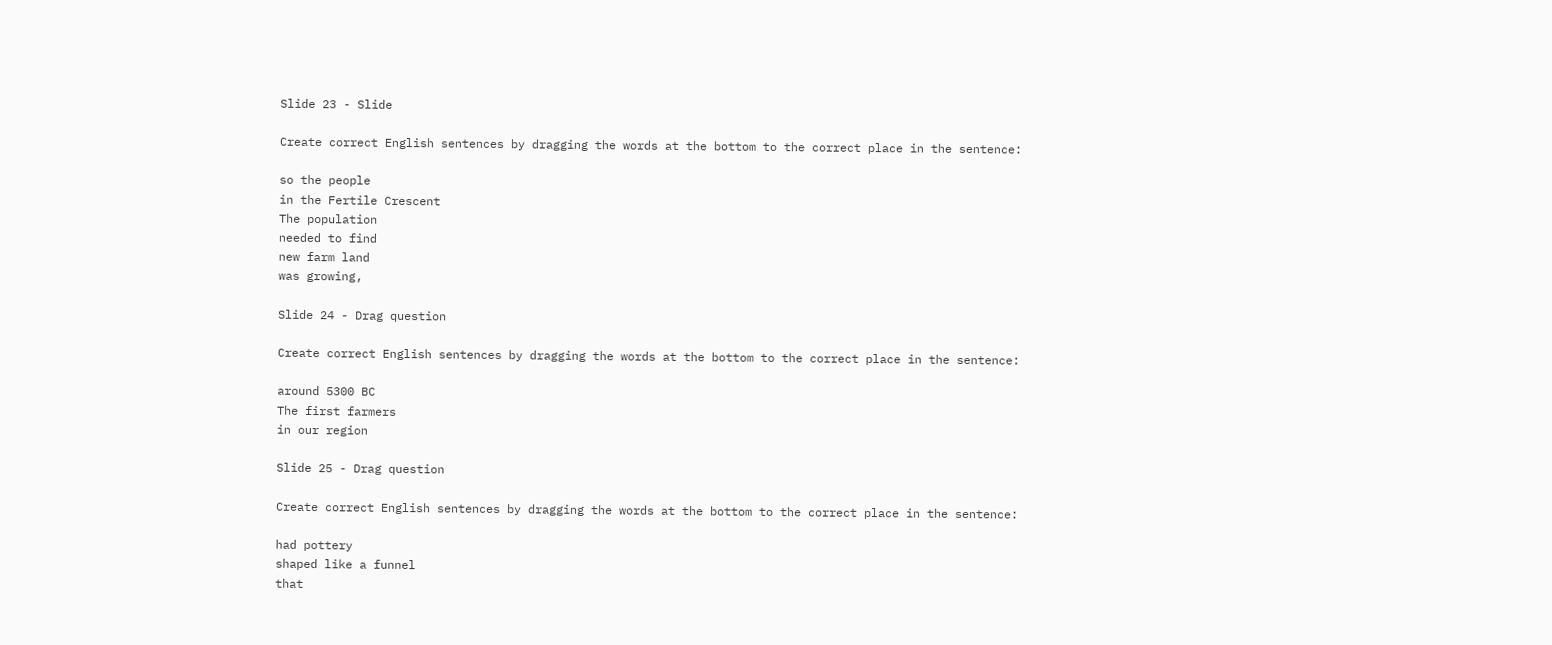Slide 23 - Slide

Create correct English sentences by dragging the words at the bottom to the correct place in the sentence:

so the people
in the Fertile Crescent
The population
needed to find
new farm land
was growing,

Slide 24 - Drag question

Create correct English sentences by dragging the words at the bottom to the correct place in the sentence:

around 5300 BC
The first farmers
in our region

Slide 25 - Drag question

Create correct English sentences by dragging the words at the bottom to the correct place in the sentence:

had pottery
shaped like a funnel
that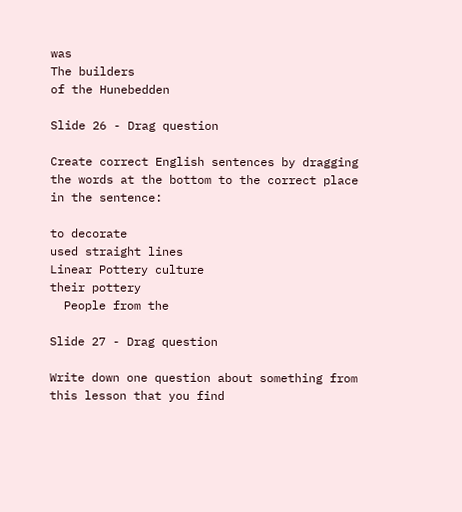was
The builders
of the Hunebedden

Slide 26 - Drag question

Create correct English sentences by dragging the words at the bottom to the correct place in the sentence:

to decorate
used straight lines
Linear Pottery culture
their pottery
  People from the

Slide 27 - Drag question

Write down one question about something from this lesson that you find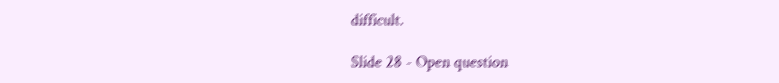difficult.

Slide 28 - Open question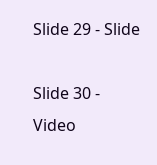Slide 29 - Slide

Slide 30 - Video